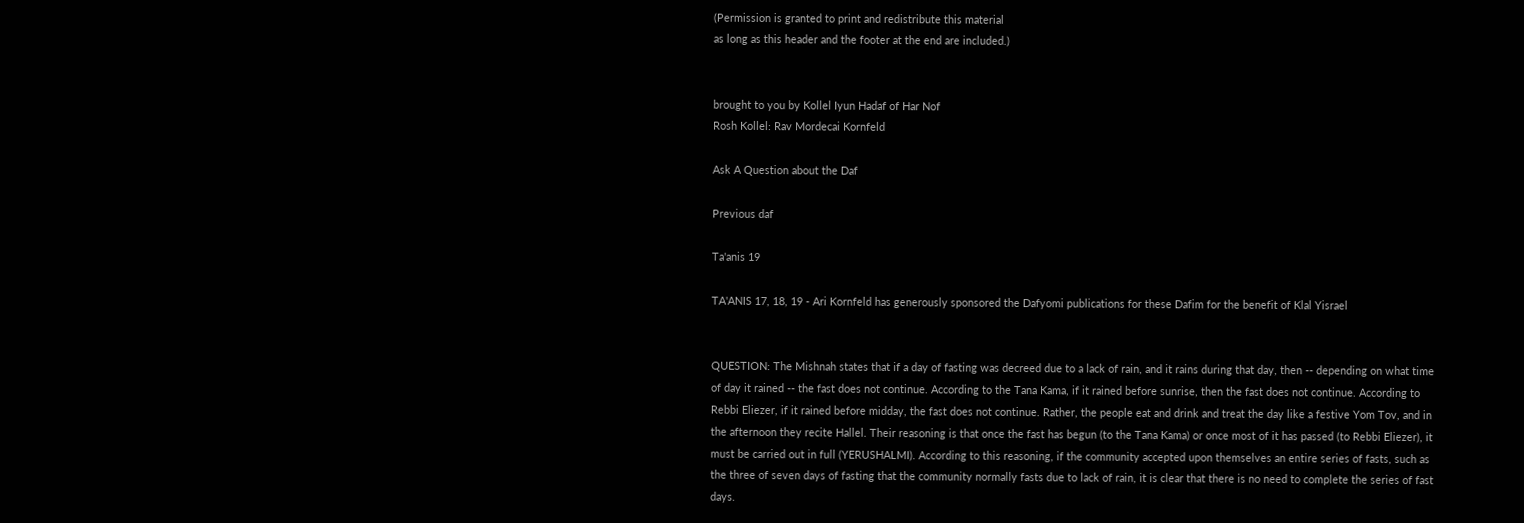(Permission is granted to print and redistribute this material
as long as this header and the footer at the end are included.)


brought to you by Kollel Iyun Hadaf of Har Nof
Rosh Kollel: Rav Mordecai Kornfeld

Ask A Question about the Daf

Previous daf

Ta'anis 19

TA'ANIS 17, 18, 19 - Ari Kornfeld has generously sponsored the Dafyomi publications for these Dafim for the benefit of Klal Yisrael


QUESTION: The Mishnah states that if a day of fasting was decreed due to a lack of rain, and it rains during that day, then -- depending on what time of day it rained -- the fast does not continue. According to the Tana Kama, if it rained before sunrise, then the fast does not continue. According to Rebbi Eliezer, if it rained before midday, the fast does not continue. Rather, the people eat and drink and treat the day like a festive Yom Tov, and in the afternoon they recite Hallel. Their reasoning is that once the fast has begun (to the Tana Kama) or once most of it has passed (to Rebbi Eliezer), it must be carried out in full (YERUSHALMI). According to this reasoning, if the community accepted upon themselves an entire series of fasts, such as the three of seven days of fasting that the community normally fasts due to lack of rain, it is clear that there is no need to complete the series of fast days.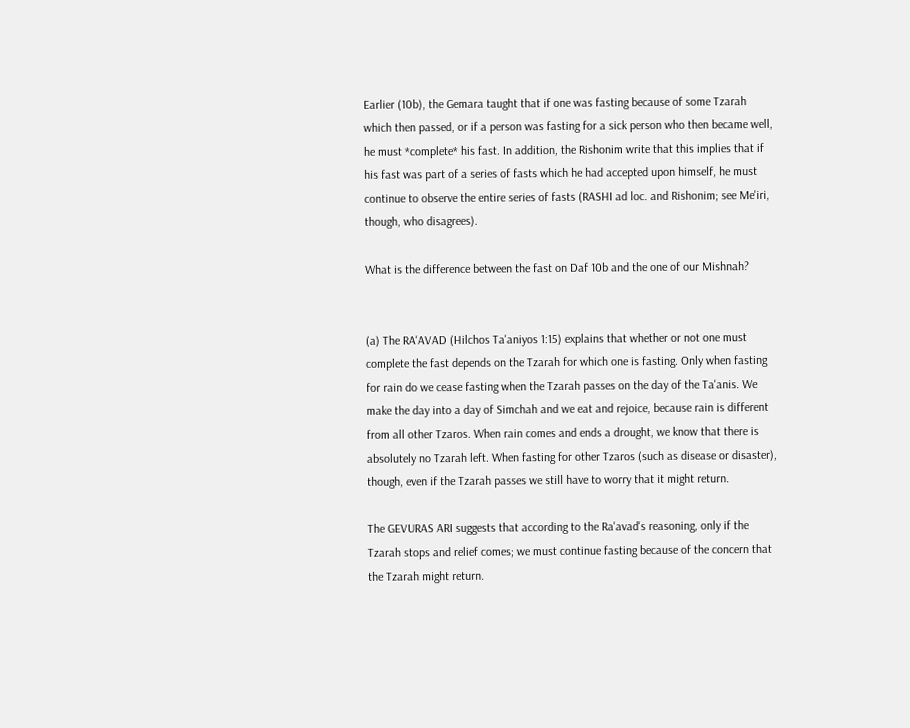Earlier (10b), the Gemara taught that if one was fasting because of some Tzarah which then passed, or if a person was fasting for a sick person who then became well, he must *complete* his fast. In addition, the Rishonim write that this implies that if his fast was part of a series of fasts which he had accepted upon himself, he must continue to observe the entire series of fasts (RASHI ad loc. and Rishonim; see Me'iri, though, who disagrees).

What is the difference between the fast on Daf 10b and the one of our Mishnah?


(a) The RA'AVAD (Hilchos Ta'aniyos 1:15) explains that whether or not one must complete the fast depends on the Tzarah for which one is fasting. Only when fasting for rain do we cease fasting when the Tzarah passes on the day of the Ta'anis. We make the day into a day of Simchah and we eat and rejoice, because rain is different from all other Tzaros. When rain comes and ends a drought, we know that there is absolutely no Tzarah left. When fasting for other Tzaros (such as disease or disaster), though, even if the Tzarah passes we still have to worry that it might return.

The GEVURAS ARI suggests that according to the Ra'avad's reasoning, only if the Tzarah stops and relief comes; we must continue fasting because of the concern that the Tzarah might return.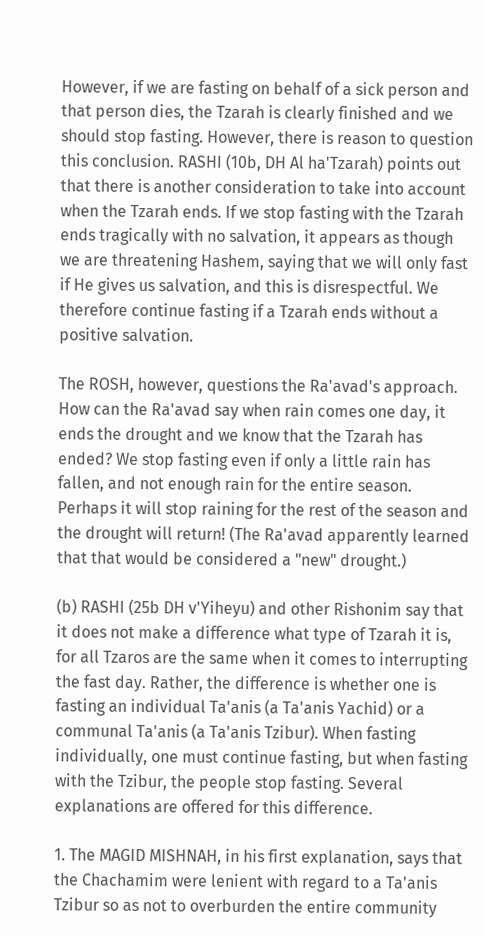However, if we are fasting on behalf of a sick person and that person dies, the Tzarah is clearly finished and we should stop fasting. However, there is reason to question this conclusion. RASHI (10b, DH Al ha'Tzarah) points out that there is another consideration to take into account when the Tzarah ends. If we stop fasting with the Tzarah ends tragically with no salvation, it appears as though we are threatening Hashem, saying that we will only fast if He gives us salvation, and this is disrespectful. We therefore continue fasting if a Tzarah ends without a positive salvation.

The ROSH, however, questions the Ra'avad's approach. How can the Ra'avad say when rain comes one day, it ends the drought and we know that the Tzarah has ended? We stop fasting even if only a little rain has fallen, and not enough rain for the entire season. Perhaps it will stop raining for the rest of the season and the drought will return! (The Ra'avad apparently learned that that would be considered a "new" drought.)

(b) RASHI (25b DH v'Yiheyu) and other Rishonim say that it does not make a difference what type of Tzarah it is, for all Tzaros are the same when it comes to interrupting the fast day. Rather, the difference is whether one is fasting an individual Ta'anis (a Ta'anis Yachid) or a communal Ta'anis (a Ta'anis Tzibur). When fasting individually, one must continue fasting, but when fasting with the Tzibur, the people stop fasting. Several explanations are offered for this difference.

1. The MAGID MISHNAH, in his first explanation, says that the Chachamim were lenient with regard to a Ta'anis Tzibur so as not to overburden the entire community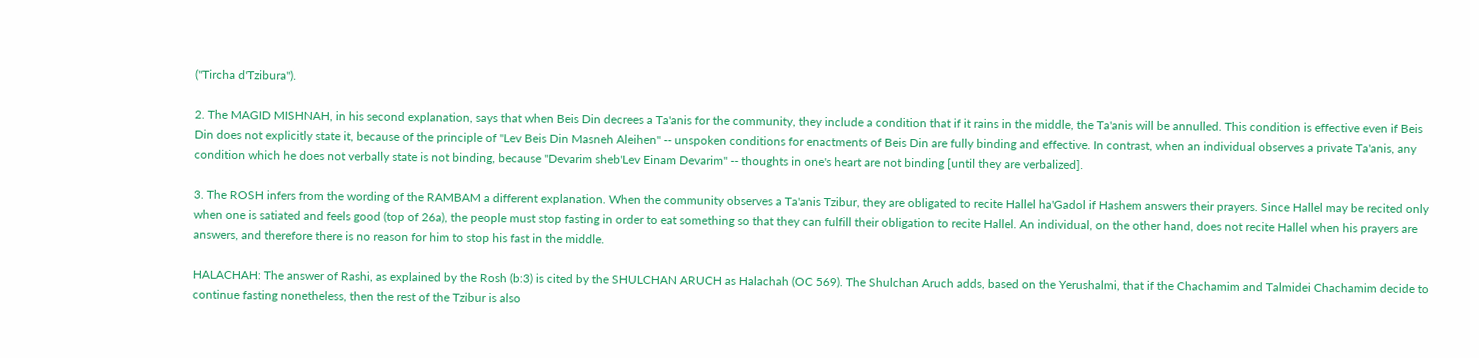("Tircha d'Tzibura").

2. The MAGID MISHNAH, in his second explanation, says that when Beis Din decrees a Ta'anis for the community, they include a condition that if it rains in the middle, the Ta'anis will be annulled. This condition is effective even if Beis Din does not explicitly state it, because of the principle of "Lev Beis Din Masneh Aleihen" -- unspoken conditions for enactments of Beis Din are fully binding and effective. In contrast, when an individual observes a private Ta'anis, any condition which he does not verbally state is not binding, because "Devarim sheb'Lev Einam Devarim" -- thoughts in one's heart are not binding [until they are verbalized].

3. The ROSH infers from the wording of the RAMBAM a different explanation. When the community observes a Ta'anis Tzibur, they are obligated to recite Hallel ha'Gadol if Hashem answers their prayers. Since Hallel may be recited only when one is satiated and feels good (top of 26a), the people must stop fasting in order to eat something so that they can fulfill their obligation to recite Hallel. An individual, on the other hand, does not recite Hallel when his prayers are answers, and therefore there is no reason for him to stop his fast in the middle.

HALACHAH: The answer of Rashi, as explained by the Rosh (b:3) is cited by the SHULCHAN ARUCH as Halachah (OC 569). The Shulchan Aruch adds, based on the Yerushalmi, that if the Chachamim and Talmidei Chachamim decide to continue fasting nonetheless, then the rest of the Tzibur is also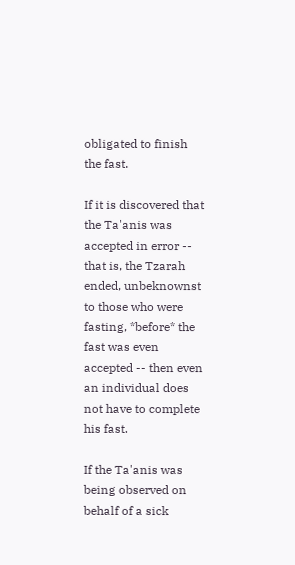obligated to finish the fast.

If it is discovered that the Ta'anis was accepted in error -- that is, the Tzarah ended, unbeknownst to those who were fasting, *before* the fast was even accepted -- then even an individual does not have to complete his fast.

If the Ta'anis was being observed on behalf of a sick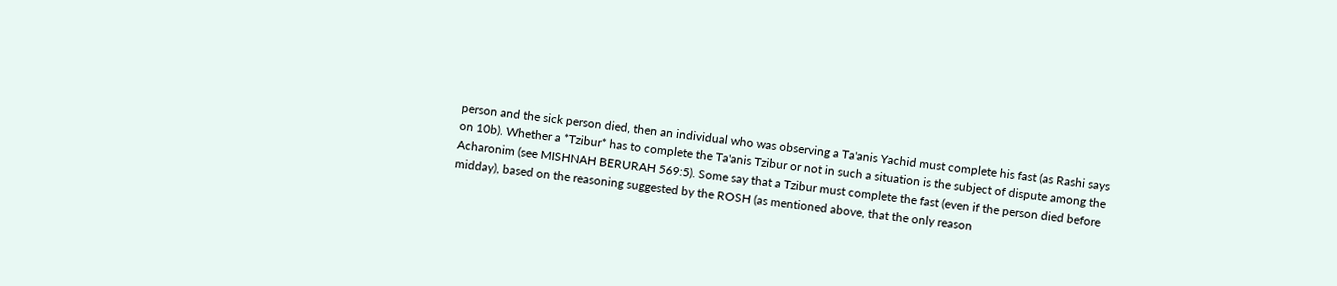person and the sick person died, then an individual who was observing a Ta'anis Yachid must complete his fast (as Rashi says on 10b). Whether a *Tzibur* has to complete the Ta'anis Tzibur or not in such a situation is the subject of dispute among the Acharonim (see MISHNAH BERURAH 569:5). Some say that a Tzibur must complete the fast (even if the person died before midday), based on the reasoning suggested by the ROSH (as mentioned above, that the only reason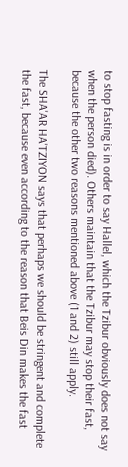to stop fasting is in order to say Hallel, which the Tzibur obviously does not say when the person died). Others maintain that the Tzibur may stop their fast, because the other two reasons mentioned above (1 and 2) still apply.

The SHA'AR HA'TZIYON says that perhaps we should be stringent and complete the fast, because even according to the reason that Beis Din makes the fast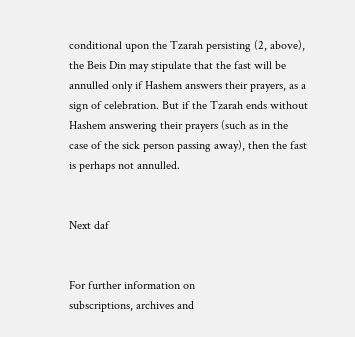conditional upon the Tzarah persisting (2, above), the Beis Din may stipulate that the fast will be annulled only if Hashem answers their prayers, as a sign of celebration. But if the Tzarah ends without Hashem answering their prayers (such as in the case of the sick person passing away), then the fast is perhaps not annulled.


Next daf


For further information on
subscriptions, archives and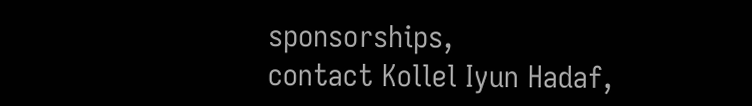sponsorships,
contact Kollel Iyun Hadaf,